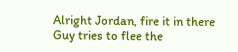Alright Jordan, fire it in there
Guy tries to flee the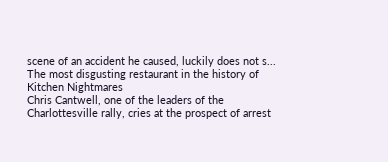scene of an accident he caused, luckily does not s...
The most disgusting restaurant in the history of Kitchen Nightmares
Chris Cantwell, one of the leaders of the Charlottesville rally, cries at the prospect of arrest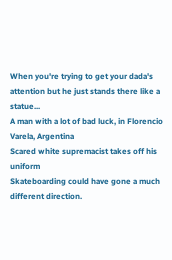When you're trying to get your dada's attention but he just stands there like a statue...
A man with a lot of bad luck, in Florencio Varela, Argentina
Scared white supremacist takes off his uniform
Skateboarding could have gone a much different direction.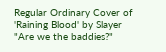Regular Ordinary Cover of 'Raining Blood' by Slayer
"Are we the baddies?"